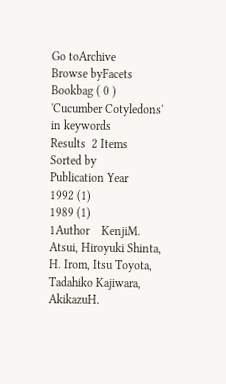Go toArchive
Browse byFacets
Bookbag ( 0 )
'Cucumber Cotyledons' in keywords
Results  2 Items
Sorted by
Publication Year
1992 (1)
1989 (1)
1Author    KenjiM. Atsui, Hiroyuki Shinta, H. Irom, Itsu Toyota, Tadahiko Kajiwara, AkikazuH.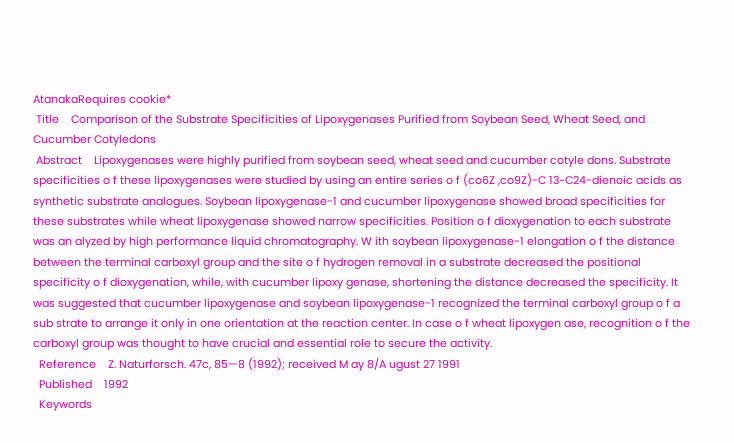AtanakaRequires cookie*
 Title    Comparison of the Substrate Specificities of Lipoxygenases Purified from Soybean Seed, Wheat Seed, and Cucumber Cotyledons
 Abstract    Lipoxygenases were highly purified from soybean seed, wheat seed and cucumber cotyle dons. Substrate specificities o f these lipoxygenases were studied by using an entire series o f (co6Z ,co9Z)-C 13~C24-dienoic acids as synthetic substrate analogues. Soybean lipoxygenase-1 and cucumber lipoxygenase showed broad specificities for these substrates while wheat lipoxygenase showed narrow specificities. Position o f dioxygenation to each substrate was an alyzed by high performance liquid chromatography. W ith soybean lipoxygenase-1 elongation o f the distance between the terminal carboxyl group and the site o f hydrogen removal in a substrate decreased the positional specificity o f dioxygenation, while, with cucumber lipoxy genase, shortening the distance decreased the specificity. It was suggested that cucumber lipoxygenase and soybean lipoxygenase-1 recognized the terminal carboxyl group o f a sub strate to arrange it only in one orientation at the reaction center. In case o f wheat lipoxygen ase, recognition o f the carboxyl group was thought to have crucial and essential role to secure the activity.
  Reference    Z. Naturforsch. 47c, 85—8 (1992); received M ay 8/A ugust 27 1991
  Published    1992
  Keywords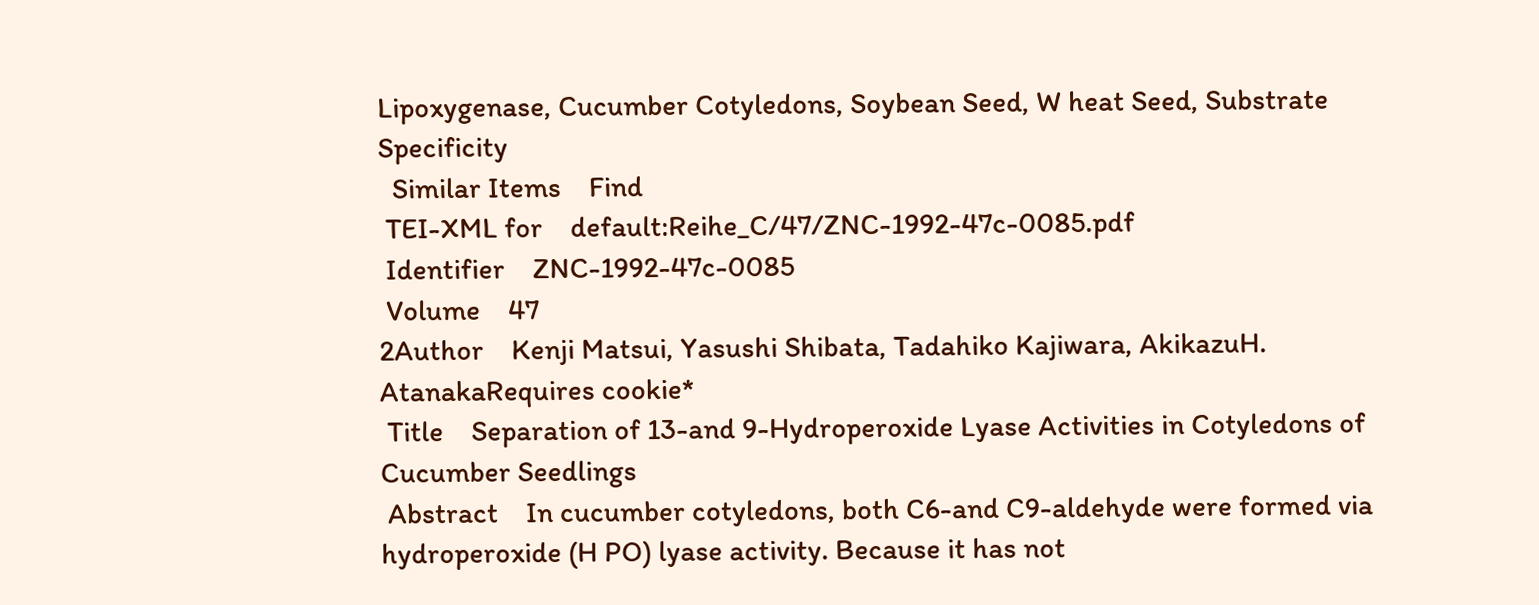Lipoxygenase, Cucumber Cotyledons, Soybean Seed, W heat Seed, Substrate Specificity
  Similar Items    Find
 TEI-XML for    default:Reihe_C/47/ZNC-1992-47c-0085.pdf
 Identifier    ZNC-1992-47c-0085
 Volume    47
2Author    Kenji Matsui, Yasushi Shibata, Tadahiko Kajiwara, AkikazuH. AtanakaRequires cookie*
 Title    Separation of 13-and 9-Hydroperoxide Lyase Activities in Cotyledons of Cucumber Seedlings
 Abstract    In cucumber cotyledons, both C6-and C9-aldehyde were formed via hydroperoxide (H PO) lyase activity. Because it has not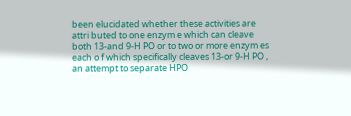been elucidated whether these activities are attri buted to one enzym e which can cleave both 13-and 9-H PO or to two or more enzym es each o f which specifically cleaves 13-or 9-H PO , an attempt to separate HPO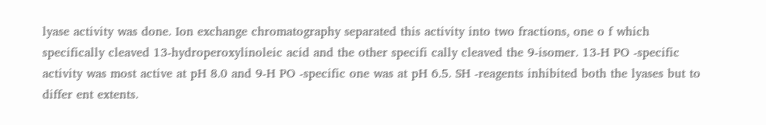lyase activity was done. Ion exchange chromatography separated this activity into two fractions, one o f which specifically cleaved 13-hydroperoxylinoleic acid and the other specifi cally cleaved the 9-isomer. 13-H PO -specific activity was most active at pH 8.0 and 9-H PO -specific one was at pH 6.5. SH -reagents inhibited both the lyases but to differ ent extents.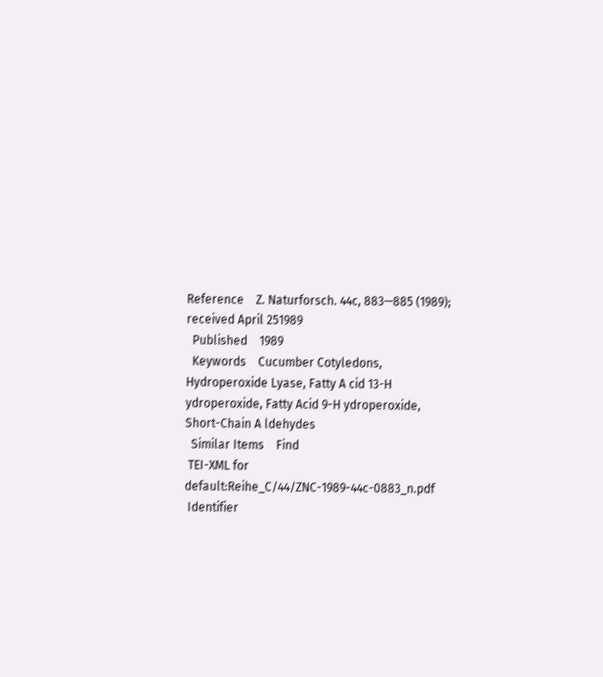Reference    Z. Naturforsch. 44c, 883—885 (1989); received April 251989
  Published    1989
  Keywords    Cucumber Cotyledons, Hydroperoxide Lyase, Fatty A cid 13-H ydroperoxide, Fatty Acid 9-H ydroperoxide, Short-Chain A ldehydes
  Similar Items    Find
 TEI-XML for    default:Reihe_C/44/ZNC-1989-44c-0883_n.pdf
 Identifier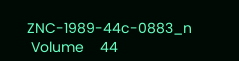ZNC-1989-44c-0883_n
 Volume    44